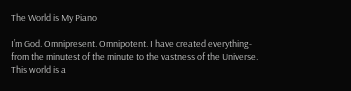The World is My Piano

I’m God. Omnipresent. Omnipotent. I have created everything- from the minutest of the minute to the vastness of the Universe. This world is a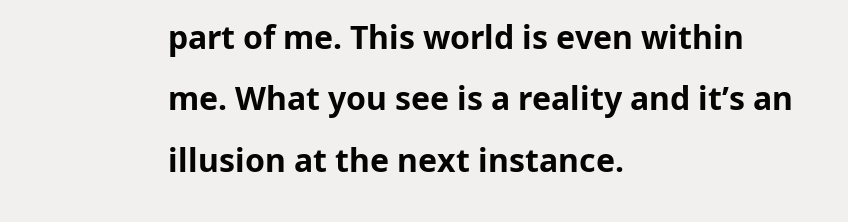part of me. This world is even within me. What you see is a reality and it’s an illusion at the next instance.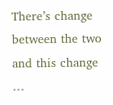There’s change between the two and this change …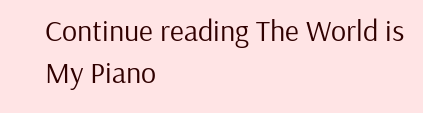Continue reading The World is My Piano